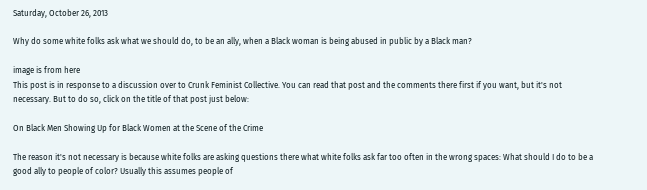Saturday, October 26, 2013

Why do some white folks ask what we should do, to be an ally, when a Black woman is being abused in public by a Black man?

image is from here
This post is in response to a discussion over to Crunk Feminist Collective. You can read that post and the comments there first if you want, but it's not necessary. But to do so, click on the title of that post just below:

On Black Men Showing Up for Black Women at the Scene of the Crime

The reason it's not necessary is because white folks are asking questions there what white folks ask far too often in the wrong spaces: What should I do to be a good ally to people of color? Usually this assumes people of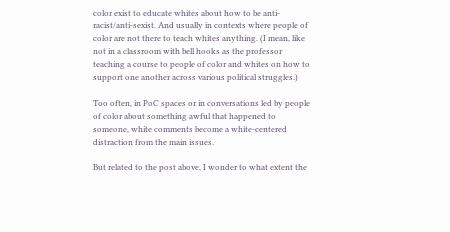color exist to educate whites about how to be anti-racist/anti-sexist. And usually in contexts where people of color are not there to teach whites anything. (I mean, like not in a classroom with bell hooks as the professor teaching a course to people of color and whites on how to support one another across various political struggles.)

Too often, in PoC spaces or in conversations led by people of color about something awful that happened to someone, white comments become a white-centered distraction from the main issues.

But related to the post above, I wonder to what extent the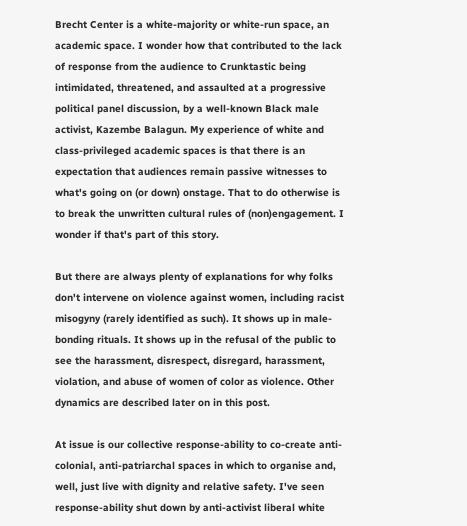Brecht Center is a white-majority or white-run space, an academic space. I wonder how that contributed to the lack of response from the audience to Crunktastic being intimidated, threatened, and assaulted at a progressive political panel discussion, by a well-known Black male activist, Kazembe Balagun. My experience of white and class-privileged academic spaces is that there is an expectation that audiences remain passive witnesses to what's going on (or down) onstage. That to do otherwise is to break the unwritten cultural rules of (non)engagement. I wonder if that's part of this story.

But there are always plenty of explanations for why folks don't intervene on violence against women, including racist misogyny (rarely identified as such). It shows up in male-bonding rituals. It shows up in the refusal of the public to see the harassment, disrespect, disregard, harassment, violation, and abuse of women of color as violence. Other dynamics are described later on in this post.

At issue is our collective response-ability to co-create anti-colonial, anti-patriarchal spaces in which to organise and, well, just live with dignity and relative safety. I've seen response-ability shut down by anti-activist liberal white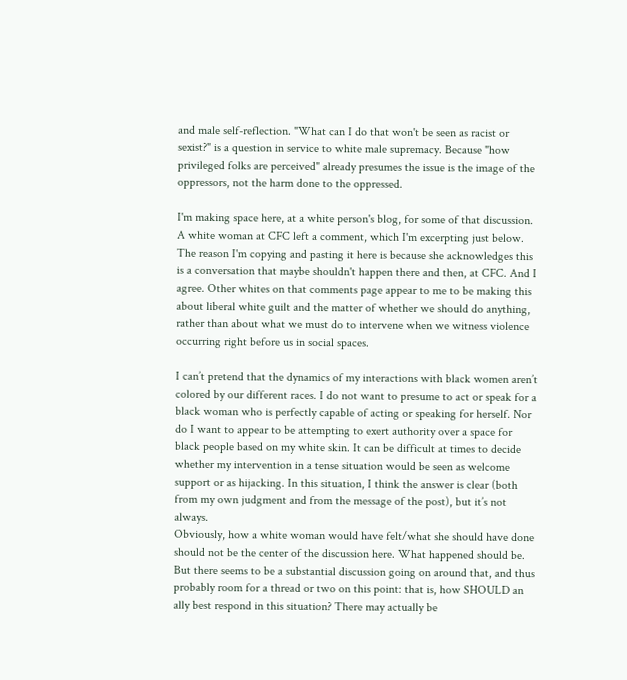and male self-reflection. "What can I do that won't be seen as racist or sexist?" is a question in service to white male supremacy. Because "how privileged folks are perceived" already presumes the issue is the image of the oppressors, not the harm done to the oppressed.

I'm making space here, at a white person's blog, for some of that discussion. A white woman at CFC left a comment, which I'm excerpting just below. The reason I'm copying and pasting it here is because she acknowledges this is a conversation that maybe shouldn't happen there and then, at CFC. And I agree. Other whites on that comments page appear to me to be making this about liberal white guilt and the matter of whether we should do anything, rather than about what we must do to intervene when we witness violence occurring right before us in social spaces.

I can’t pretend that the dynamics of my interactions with black women aren’t colored by our different races. I do not want to presume to act or speak for a black woman who is perfectly capable of acting or speaking for herself. Nor do I want to appear to be attempting to exert authority over a space for black people based on my white skin. It can be difficult at times to decide whether my intervention in a tense situation would be seen as welcome support or as hijacking. In this situation, I think the answer is clear (both from my own judgment and from the message of the post), but it’s not always.
Obviously, how a white woman would have felt/what she should have done should not be the center of the discussion here. What happened should be. But there seems to be a substantial discussion going on around that, and thus probably room for a thread or two on this point: that is, how SHOULD an ally best respond in this situation? There may actually be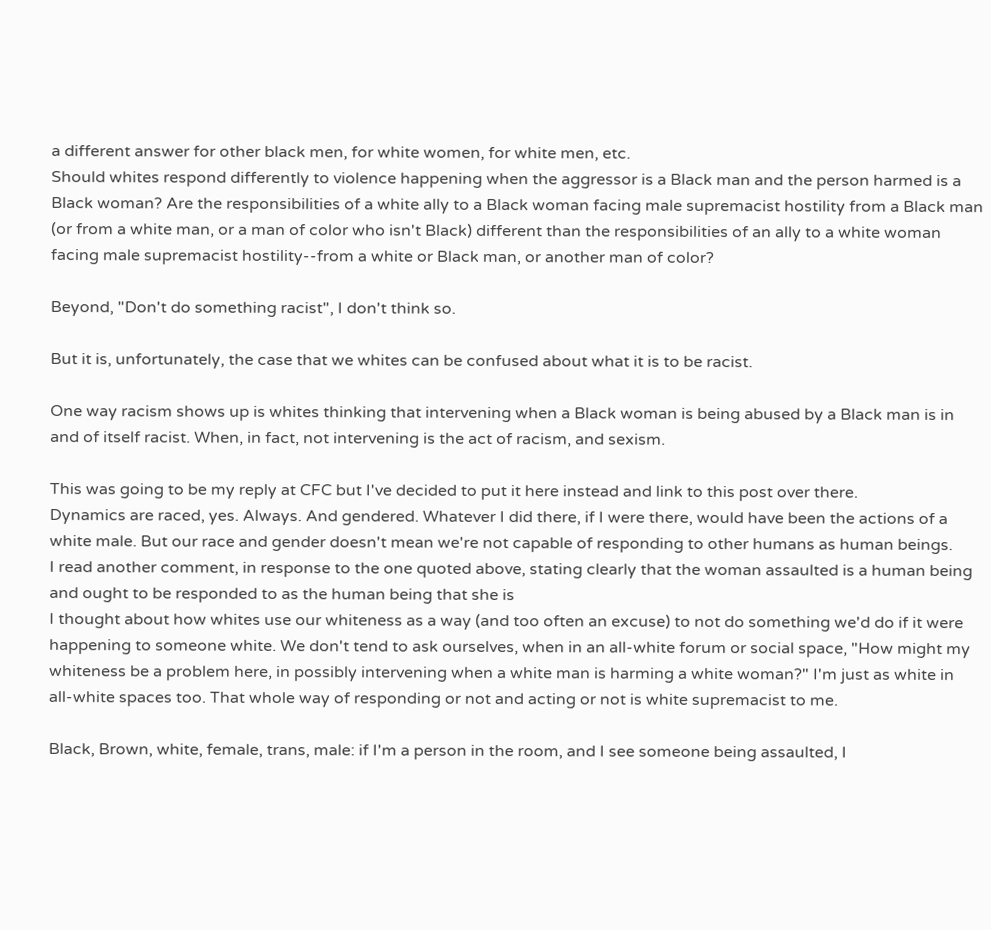a different answer for other black men, for white women, for white men, etc.
Should whites respond differently to violence happening when the aggressor is a Black man and the person harmed is a Black woman? Are the responsibilities of a white ally to a Black woman facing male supremacist hostility from a Black man (or from a white man, or a man of color who isn't Black) different than the responsibilities of an ally to a white woman facing male supremacist hostility--from a white or Black man, or another man of color?

Beyond, "Don't do something racist", I don't think so.

But it is, unfortunately, the case that we whites can be confused about what it is to be racist.

One way racism shows up is whites thinking that intervening when a Black woman is being abused by a Black man is in and of itself racist. When, in fact, not intervening is the act of racism, and sexism.

This was going to be my reply at CFC but I've decided to put it here instead and link to this post over there.
Dynamics are raced, yes. Always. And gendered. Whatever I did there, if I were there, would have been the actions of a white male. But our race and gender doesn't mean we're not capable of responding to other humans as human beings.
I read another comment, in response to the one quoted above, stating clearly that the woman assaulted is a human being and ought to be responded to as the human being that she is
I thought about how whites use our whiteness as a way (and too often an excuse) to not do something we'd do if it were happening to someone white. We don't tend to ask ourselves, when in an all-white forum or social space, "How might my whiteness be a problem here, in possibly intervening when a white man is harming a white woman?" I'm just as white in all-white spaces too. That whole way of responding or not and acting or not is white supremacist to me.

Black, Brown, white, female, trans, male: if I'm a person in the room, and I see someone being assaulted, I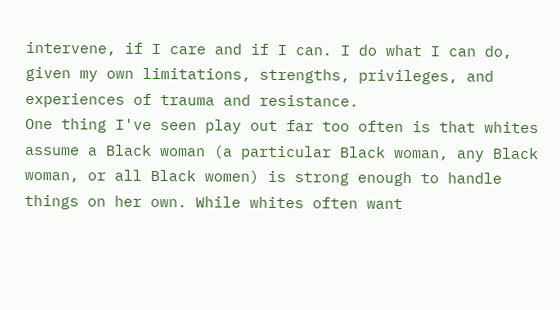intervene, if I care and if I can. I do what I can do, given my own limitations, strengths, privileges, and experiences of trauma and resistance.
One thing I've seen play out far too often is that whites assume a Black woman (a particular Black woman, any Black woman, or all Black women) is strong enough to handle things on her own. While whites often want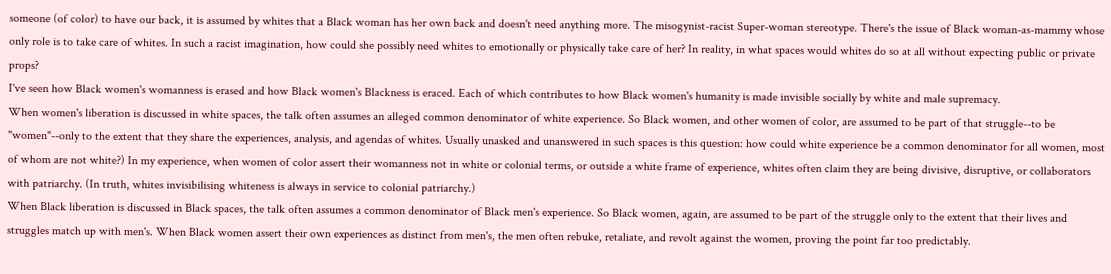someone (of color) to have our back, it is assumed by whites that a Black woman has her own back and doesn't need anything more. The misogynist-racist Super-woman stereotype. There's the issue of Black woman-as-mammy whose only role is to take care of whites. In such a racist imagination, how could she possibly need whites to emotionally or physically take care of her? In reality, in what spaces would whites do so at all without expecting public or private props?
I've seen how Black women's womanness is erased and how Black women's Blackness is eraced. Each of which contributes to how Black women's humanity is made invisible socially by white and male supremacy.
When women's liberation is discussed in white spaces, the talk often assumes an alleged common denominator of white experience. So Black women, and other women of color, are assumed to be part of that struggle--to be "women"--only to the extent that they share the experiences, analysis, and agendas of whites. Usually unasked and unanswered in such spaces is this question: how could white experience be a common denominator for all women, most of whom are not white?) In my experience, when women of color assert their womanness not in white or colonial terms, or outside a white frame of experience, whites often claim they are being divisive, disruptive, or collaborators with patriarchy. (In truth, whites invisibilising whiteness is always in service to colonial patriarchy.)
When Black liberation is discussed in Black spaces, the talk often assumes a common denominator of Black men's experience. So Black women, again, are assumed to be part of the struggle only to the extent that their lives and struggles match up with men's. When Black women assert their own experiences as distinct from men's, the men often rebuke, retaliate, and revolt against the women, proving the point far too predictably.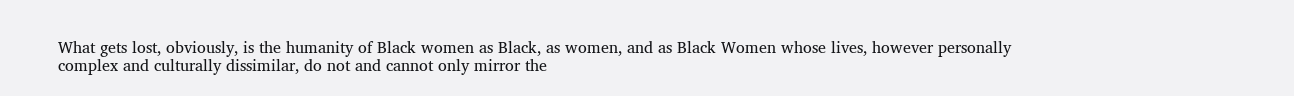What gets lost, obviously, is the humanity of Black women as Black, as women, and as Black Women whose lives, however personally complex and culturally dissimilar, do not and cannot only mirror the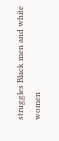struggles Black men and white women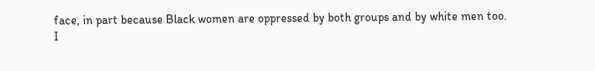face, in part because Black women are oppressed by both groups and by white men too.
I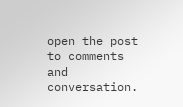open the post to comments and conversation.